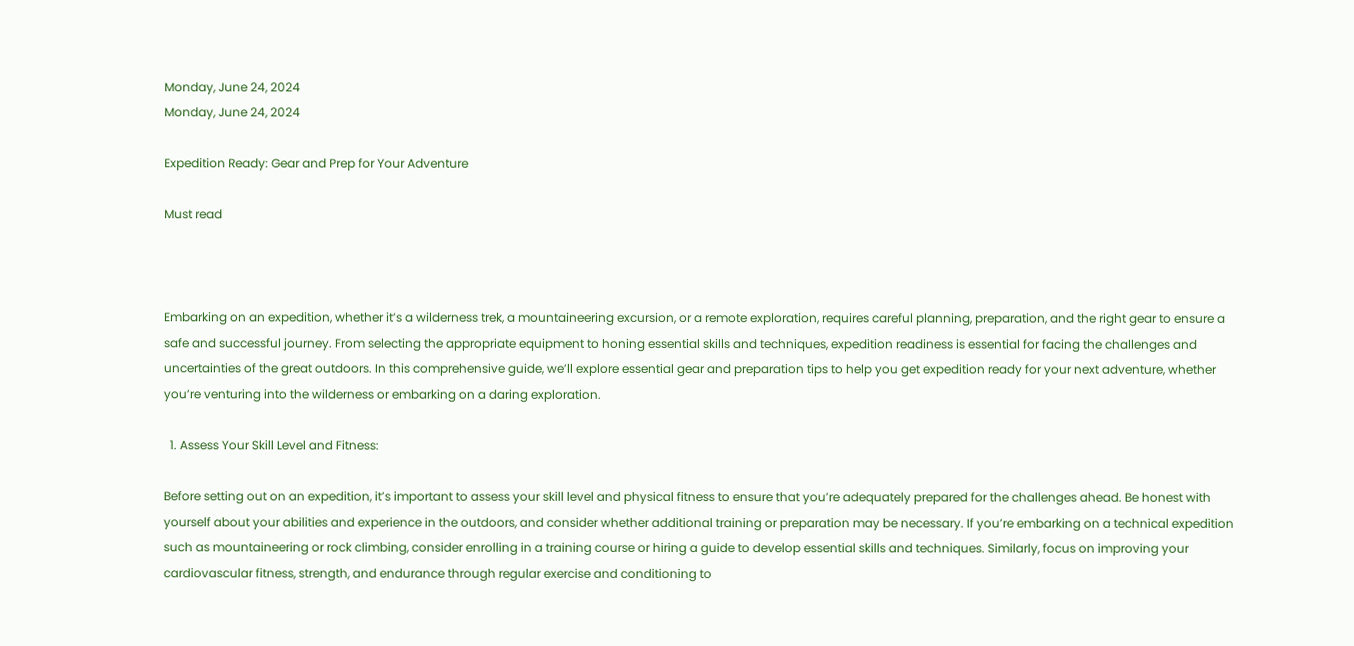Monday, June 24, 2024
Monday, June 24, 2024

Expedition Ready: Gear and Prep for Your Adventure

Must read



Embarking on an expedition, whether it’s a wilderness trek, a mountaineering excursion, or a remote exploration, requires careful planning, preparation, and the right gear to ensure a safe and successful journey. From selecting the appropriate equipment to honing essential skills and techniques, expedition readiness is essential for facing the challenges and uncertainties of the great outdoors. In this comprehensive guide, we’ll explore essential gear and preparation tips to help you get expedition ready for your next adventure, whether you’re venturing into the wilderness or embarking on a daring exploration.

  1. Assess Your Skill Level and Fitness:

Before setting out on an expedition, it’s important to assess your skill level and physical fitness to ensure that you’re adequately prepared for the challenges ahead. Be honest with yourself about your abilities and experience in the outdoors, and consider whether additional training or preparation may be necessary. If you’re embarking on a technical expedition such as mountaineering or rock climbing, consider enrolling in a training course or hiring a guide to develop essential skills and techniques. Similarly, focus on improving your cardiovascular fitness, strength, and endurance through regular exercise and conditioning to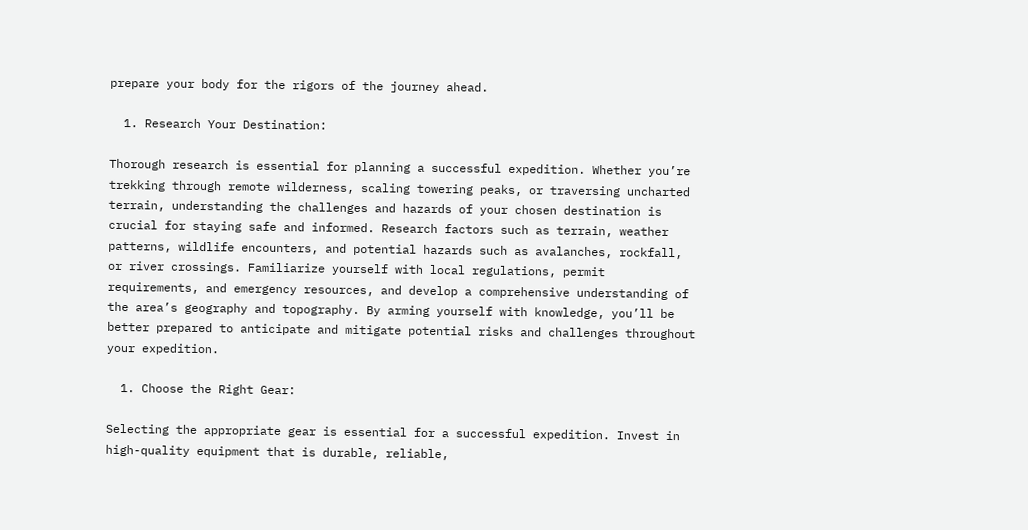prepare your body for the rigors of the journey ahead.

  1. Research Your Destination:

Thorough research is essential for planning a successful expedition. Whether you’re trekking through remote wilderness, scaling towering peaks, or traversing uncharted terrain, understanding the challenges and hazards of your chosen destination is crucial for staying safe and informed. Research factors such as terrain, weather patterns, wildlife encounters, and potential hazards such as avalanches, rockfall, or river crossings. Familiarize yourself with local regulations, permit requirements, and emergency resources, and develop a comprehensive understanding of the area’s geography and topography. By arming yourself with knowledge, you’ll be better prepared to anticipate and mitigate potential risks and challenges throughout your expedition.

  1. Choose the Right Gear:

Selecting the appropriate gear is essential for a successful expedition. Invest in high-quality equipment that is durable, reliable,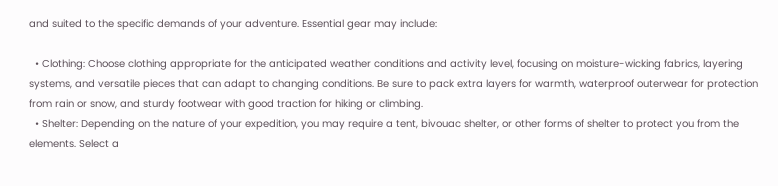and suited to the specific demands of your adventure. Essential gear may include:

  • Clothing: Choose clothing appropriate for the anticipated weather conditions and activity level, focusing on moisture-wicking fabrics, layering systems, and versatile pieces that can adapt to changing conditions. Be sure to pack extra layers for warmth, waterproof outerwear for protection from rain or snow, and sturdy footwear with good traction for hiking or climbing.
  • Shelter: Depending on the nature of your expedition, you may require a tent, bivouac shelter, or other forms of shelter to protect you from the elements. Select a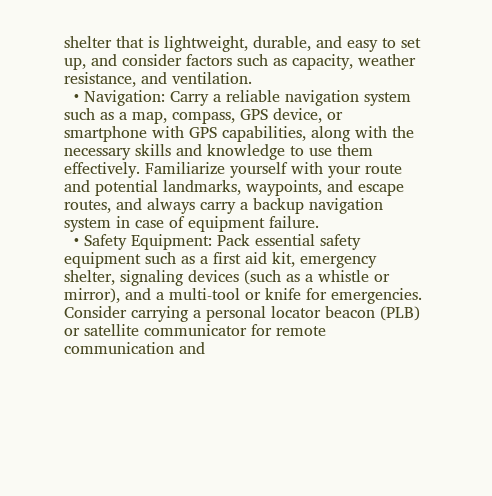shelter that is lightweight, durable, and easy to set up, and consider factors such as capacity, weather resistance, and ventilation.
  • Navigation: Carry a reliable navigation system such as a map, compass, GPS device, or smartphone with GPS capabilities, along with the necessary skills and knowledge to use them effectively. Familiarize yourself with your route and potential landmarks, waypoints, and escape routes, and always carry a backup navigation system in case of equipment failure.
  • Safety Equipment: Pack essential safety equipment such as a first aid kit, emergency shelter, signaling devices (such as a whistle or mirror), and a multi-tool or knife for emergencies. Consider carrying a personal locator beacon (PLB) or satellite communicator for remote communication and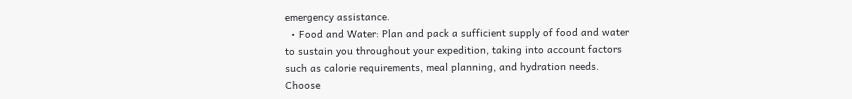emergency assistance.
  • Food and Water: Plan and pack a sufficient supply of food and water to sustain you throughout your expedition, taking into account factors such as calorie requirements, meal planning, and hydration needs. Choose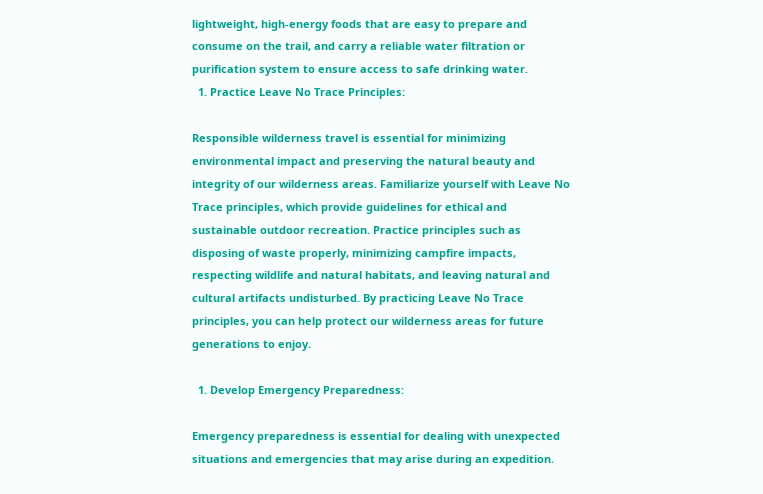lightweight, high-energy foods that are easy to prepare and consume on the trail, and carry a reliable water filtration or purification system to ensure access to safe drinking water.
  1. Practice Leave No Trace Principles:

Responsible wilderness travel is essential for minimizing environmental impact and preserving the natural beauty and integrity of our wilderness areas. Familiarize yourself with Leave No Trace principles, which provide guidelines for ethical and sustainable outdoor recreation. Practice principles such as disposing of waste properly, minimizing campfire impacts, respecting wildlife and natural habitats, and leaving natural and cultural artifacts undisturbed. By practicing Leave No Trace principles, you can help protect our wilderness areas for future generations to enjoy.

  1. Develop Emergency Preparedness:

Emergency preparedness is essential for dealing with unexpected situations and emergencies that may arise during an expedition.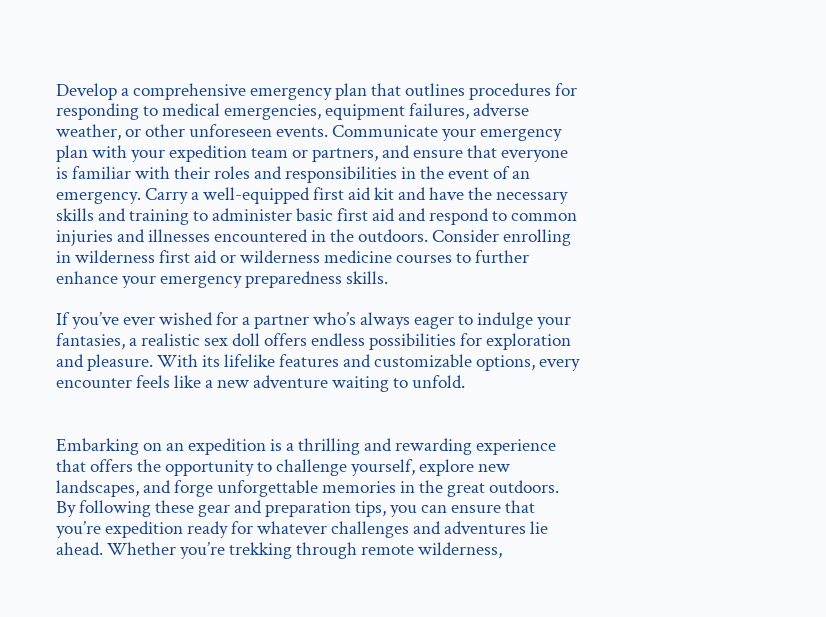Develop a comprehensive emergency plan that outlines procedures for responding to medical emergencies, equipment failures, adverse weather, or other unforeseen events. Communicate your emergency plan with your expedition team or partners, and ensure that everyone is familiar with their roles and responsibilities in the event of an emergency. Carry a well-equipped first aid kit and have the necessary skills and training to administer basic first aid and respond to common injuries and illnesses encountered in the outdoors. Consider enrolling in wilderness first aid or wilderness medicine courses to further enhance your emergency preparedness skills.

If you’ve ever wished for a partner who’s always eager to indulge your fantasies, a realistic sex doll offers endless possibilities for exploration and pleasure. With its lifelike features and customizable options, every encounter feels like a new adventure waiting to unfold.


Embarking on an expedition is a thrilling and rewarding experience that offers the opportunity to challenge yourself, explore new landscapes, and forge unforgettable memories in the great outdoors. By following these gear and preparation tips, you can ensure that you’re expedition ready for whatever challenges and adventures lie ahead. Whether you’re trekking through remote wilderness,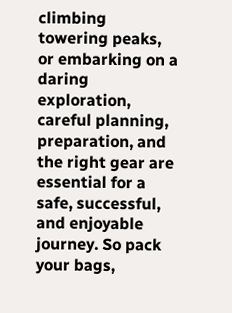climbing towering peaks, or embarking on a daring exploration, careful planning, preparation, and the right gear are essential for a safe, successful, and enjoyable journey. So pack your bags,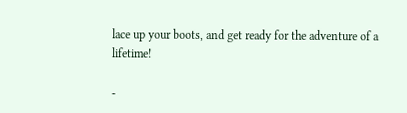lace up your boots, and get ready for the adventure of a lifetime!

-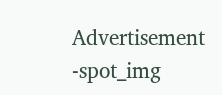Advertisement -spot_img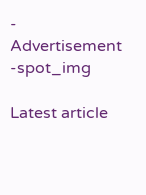- Advertisement -spot_img

Latest article